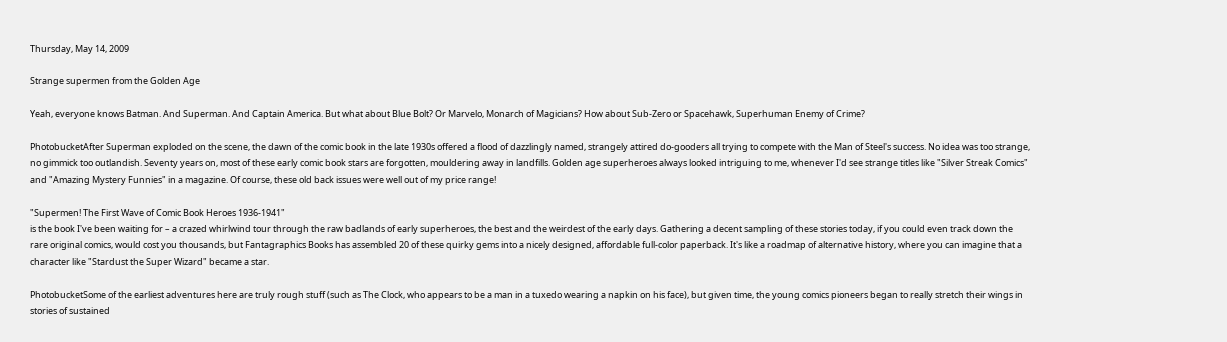Thursday, May 14, 2009

Strange supermen from the Golden Age

Yeah, everyone knows Batman. And Superman. And Captain America. But what about Blue Bolt? Or Marvelo, Monarch of Magicians? How about Sub-Zero or Spacehawk, Superhuman Enemy of Crime?

PhotobucketAfter Superman exploded on the scene, the dawn of the comic book in the late 1930s offered a flood of dazzlingly named, strangely attired do-gooders all trying to compete with the Man of Steel's success. No idea was too strange, no gimmick too outlandish. Seventy years on, most of these early comic book stars are forgotten, mouldering away in landfills. Golden age superheroes always looked intriguing to me, whenever I'd see strange titles like "Silver Streak Comics" and "Amazing Mystery Funnies" in a magazine. Of course, these old back issues were well out of my price range!

"Supermen! The First Wave of Comic Book Heroes 1936-1941"
is the book I've been waiting for – a crazed whirlwind tour through the raw badlands of early superheroes, the best and the weirdest of the early days. Gathering a decent sampling of these stories today, if you could even track down the rare original comics, would cost you thousands, but Fantagraphics Books has assembled 20 of these quirky gems into a nicely designed, affordable full-color paperback. It's like a roadmap of alternative history, where you can imagine that a character like "Stardust the Super Wizard" became a star.

PhotobucketSome of the earliest adventures here are truly rough stuff (such as The Clock, who appears to be a man in a tuxedo wearing a napkin on his face), but given time, the young comics pioneers began to really stretch their wings in stories of sustained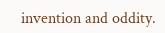invention and oddity.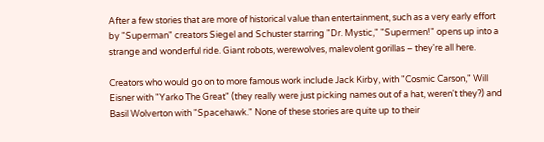After a few stories that are more of historical value than entertainment, such as a very early effort by "Superman" creators Siegel and Schuster starring "Dr. Mystic," "Supermen!" opens up into a strange and wonderful ride. Giant robots, werewolves, malevolent gorillas – they're all here.

Creators who would go on to more famous work include Jack Kirby, with "Cosmic Carson," Will Eisner with "Yarko The Great" (they really were just picking names out of a hat, weren't they?) and Basil Wolverton with "Spacehawk." None of these stories are quite up to their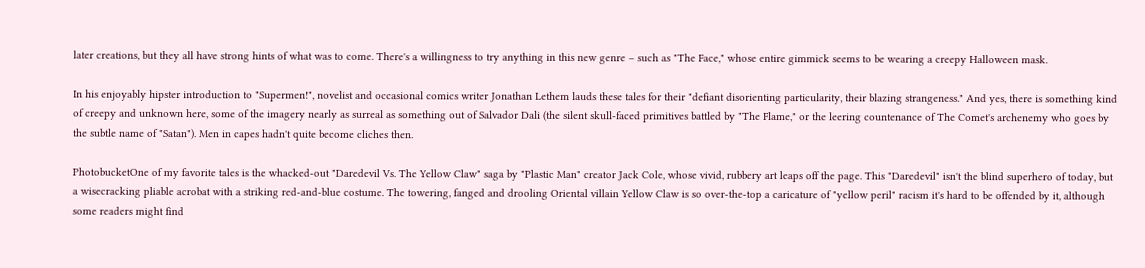later creations, but they all have strong hints of what was to come. There's a willingness to try anything in this new genre – such as "The Face," whose entire gimmick seems to be wearing a creepy Halloween mask.

In his enjoyably hipster introduction to "Supermen!", novelist and occasional comics writer Jonathan Lethem lauds these tales for their "defiant disorienting particularity, their blazing strangeness." And yes, there is something kind of creepy and unknown here, some of the imagery nearly as surreal as something out of Salvador Dali (the silent skull-faced primitives battled by "The Flame," or the leering countenance of The Comet's archenemy who goes by the subtle name of "Satan"). Men in capes hadn't quite become cliches then.

PhotobucketOne of my favorite tales is the whacked-out "Daredevil Vs. The Yellow Claw" saga by "Plastic Man" creator Jack Cole, whose vivid, rubbery art leaps off the page. This "Daredevil" isn't the blind superhero of today, but a wisecracking pliable acrobat with a striking red-and-blue costume. The towering, fanged and drooling Oriental villain Yellow Claw is so over-the-top a caricature of "yellow peril" racism it's hard to be offended by it, although some readers might find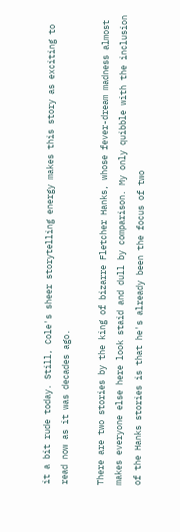it a bit rude today. Still, Cole's sheer storytelling energy makes this story as exciting to read now as it was decades ago.

There are two stories by the king of bizarre Fletcher Hanks, whose fever-dream madness almost makes everyone else here look staid and dull by comparison. My only quibble with the inclusion of the Hanks stories is that he's already been the focus of two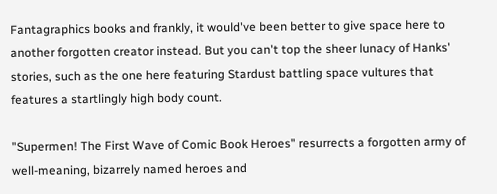Fantagraphics books and frankly, it would've been better to give space here to another forgotten creator instead. But you can't top the sheer lunacy of Hanks' stories, such as the one here featuring Stardust battling space vultures that features a startlingly high body count.

"Supermen! The First Wave of Comic Book Heroes" resurrects a forgotten army of well-meaning, bizarrely named heroes and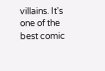villains. It's one of the best comic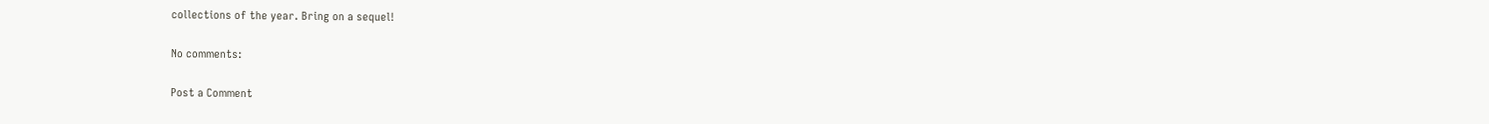collections of the year. Bring on a sequel!

No comments:

Post a Comment